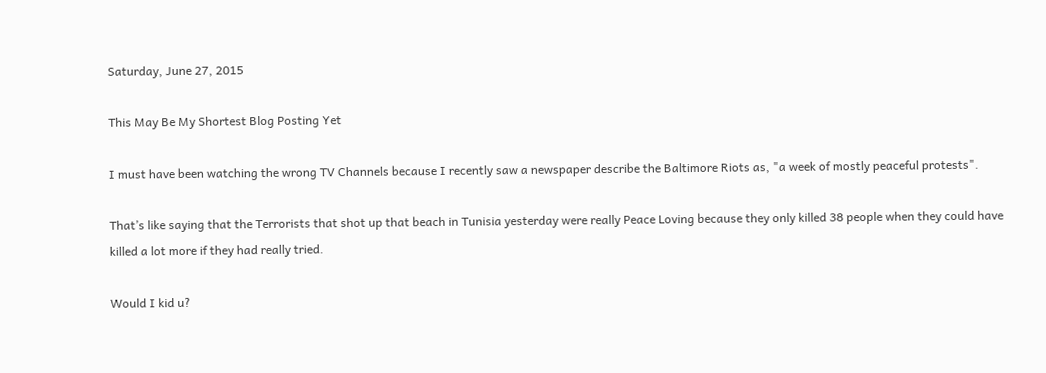Saturday, June 27, 2015

This May Be My Shortest Blog Posting Yet

I must have been watching the wrong TV Channels because I recently saw a newspaper describe the Baltimore Riots as, "a week of mostly peaceful protests".

That’s like saying that the Terrorists that shot up that beach in Tunisia yesterday were really Peace Loving because they only killed 38 people when they could have killed a lot more if they had really tried.

Would I kid u?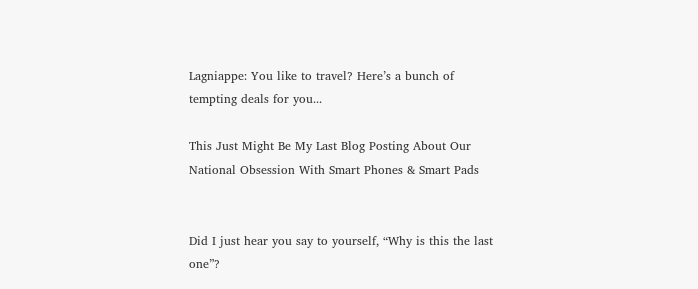Lagniappe: You like to travel? Here’s a bunch of tempting deals for you...

This Just Might Be My Last Blog Posting About Our National Obsession With Smart Phones & Smart Pads


Did I just hear you say to yourself, “Why is this the last one”?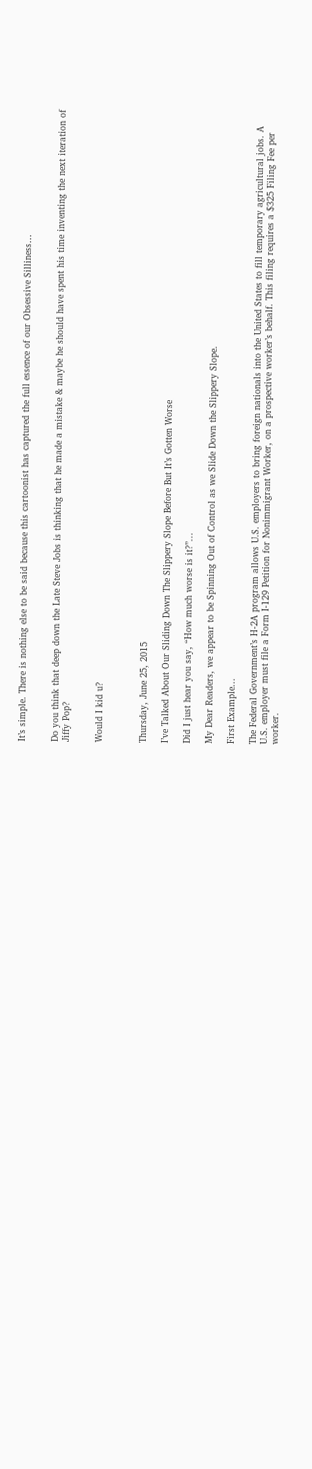It’s simple. There is nothing else to be said because this cartoonist has captured the full essence of our Obsessive Silliness…


Do you think that deep down the Late Steve Jobs is thinking that he made a mistake & maybe he should have spent his time inventing the next iteration of Jiffy Pop?


Would I kid u?



Thursday, June 25, 2015

I’ve Talked About Our Sliding Down The Slippery Slope Before But It’s Gotten Worse

Did I just hear you say, “How much worse is it?”...

My Dear Readers, we appear to be Spinning Out of Control as we Slide Down the Slippery Slope.

First Example...

The Federal Government’s H-2A program allows U.S. employers to bring foreign nationals into the United States to fill temporary agricultural jobs. A U.S. employer must file a Form I-129 Petition for Nonimmigrant Worker, on a prospective worker’s behalf. This filing requires a $325 Filing Fee per worker.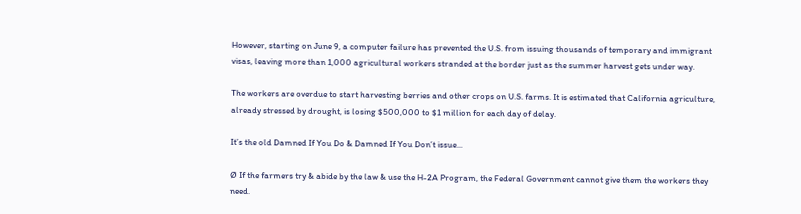However, starting on June 9, a computer failure has prevented the U.S. from issuing thousands of temporary and immigrant visas, leaving more than 1,000 agricultural workers stranded at the border just as the summer harvest gets under way.

The workers are overdue to start harvesting berries and other crops on U.S. farms. It is estimated that California agriculture, already stressed by drought, is losing $500,000 to $1 million for each day of delay.

It’s the old Damned If You Do & Damned If You Don’t issue...

Ø If the farmers try & abide by the law & use the H-2A Program, the Federal Government cannot give them the workers they need.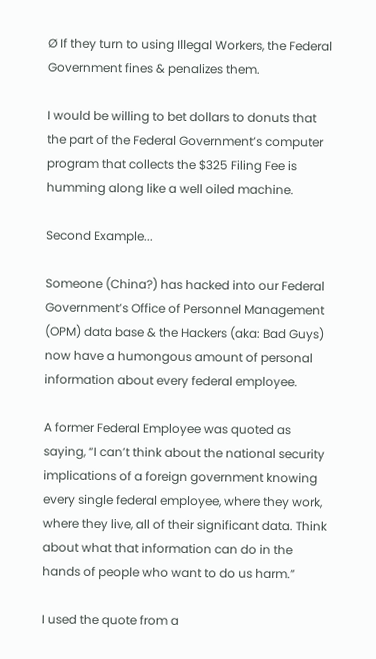Ø If they turn to using Illegal Workers, the Federal Government fines & penalizes them.

I would be willing to bet dollars to donuts that the part of the Federal Government’s computer program that collects the $325 Filing Fee is humming along like a well oiled machine.

Second Example...

Someone (China?) has hacked into our Federal Government’s Office of Personnel Management (OPM) data base & the Hackers (aka: Bad Guys) now have a humongous amount of personal information about every federal employee.

A former Federal Employee was quoted as saying, “I can’t think about the national security implications of a foreign government knowing every single federal employee, where they work, where they live, all of their significant data. Think about what that information can do in the hands of people who want to do us harm.”

I used the quote from a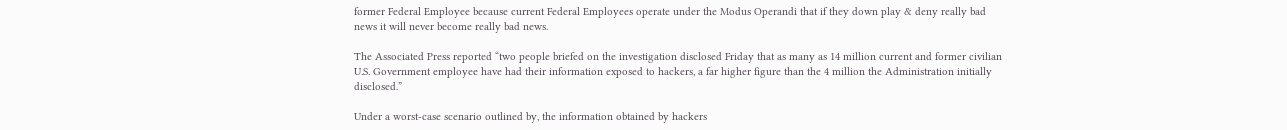former Federal Employee because current Federal Employees operate under the Modus Operandi that if they down play & deny really bad news it will never become really bad news.

The Associated Press reported “two people briefed on the investigation disclosed Friday that as many as 14 million current and former civilian U.S. Government employee have had their information exposed to hackers, a far higher figure than the 4 million the Administration initially disclosed.”

Under a worst-case scenario outlined by, the information obtained by hackers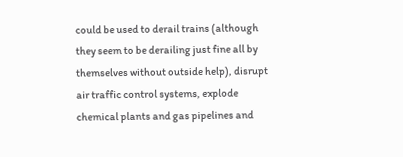could be used to derail trains (although they seem to be derailing just fine all by themselves without outside help), disrupt air traffic control systems, explode chemical plants and gas pipelines and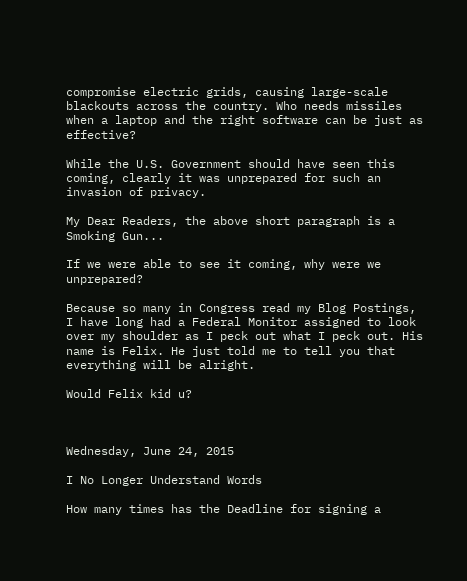compromise electric grids, causing large-scale blackouts across the country. Who needs missiles when a laptop and the right software can be just as effective?

While the U.S. Government should have seen this coming, clearly it was unprepared for such an invasion of privacy.

My Dear Readers, the above short paragraph is a Smoking Gun...

If we were able to see it coming, why were we unprepared?

Because so many in Congress read my Blog Postings, I have long had a Federal Monitor assigned to look over my shoulder as I peck out what I peck out. His name is Felix. He just told me to tell you that everything will be alright.

Would Felix kid u?



Wednesday, June 24, 2015

I No Longer Understand Words

How many times has the Deadline for signing a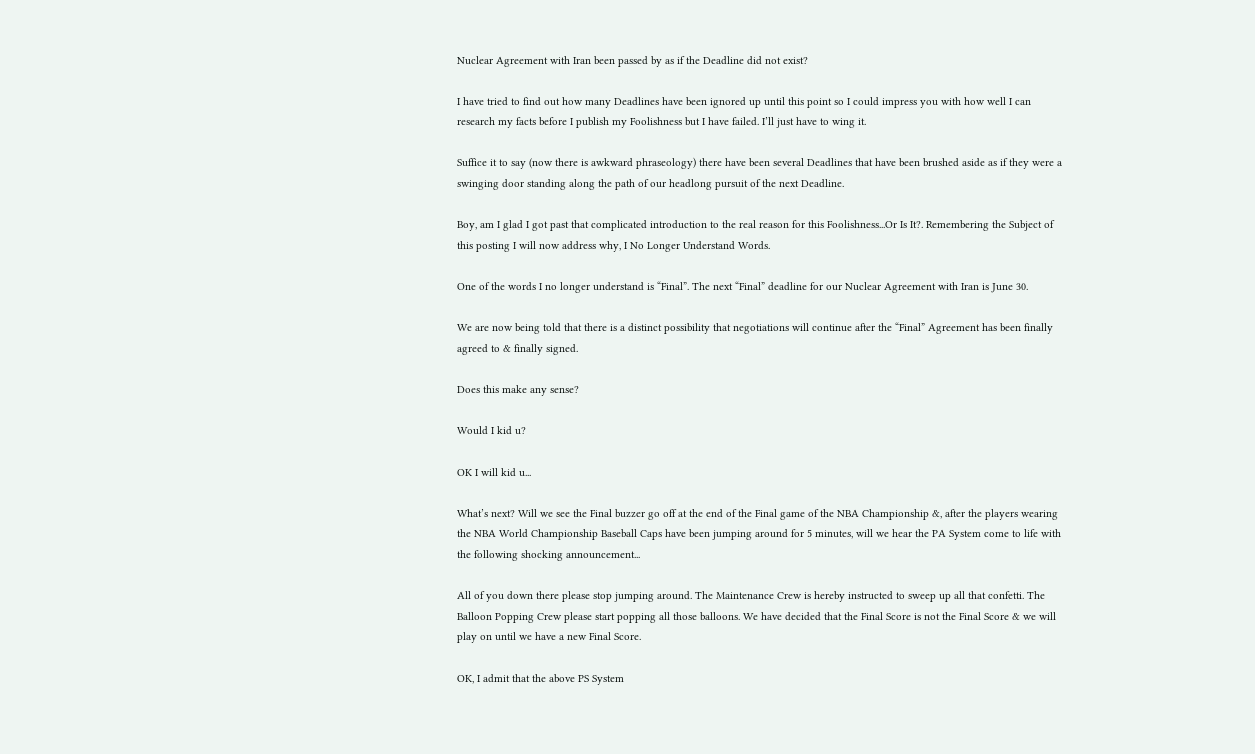Nuclear Agreement with Iran been passed by as if the Deadline did not exist?

I have tried to find out how many Deadlines have been ignored up until this point so I could impress you with how well I can research my facts before I publish my Foolishness but I have failed. I’ll just have to wing it.

Suffice it to say (now there is awkward phraseology) there have been several Deadlines that have been brushed aside as if they were a swinging door standing along the path of our headlong pursuit of the next Deadline.

Boy, am I glad I got past that complicated introduction to the real reason for this Foolishness...Or Is It?. Remembering the Subject of this posting I will now address why, I No Longer Understand Words.

One of the words I no longer understand is “Final”. The next “Final” deadline for our Nuclear Agreement with Iran is June 30.

We are now being told that there is a distinct possibility that negotiations will continue after the “Final” Agreement has been finally agreed to & finally signed.

Does this make any sense?

Would I kid u?

OK I will kid u...

What’s next? Will we see the Final buzzer go off at the end of the Final game of the NBA Championship &, after the players wearing the NBA World Championship Baseball Caps have been jumping around for 5 minutes, will we hear the PA System come to life with the following shocking announcement...

All of you down there please stop jumping around. The Maintenance Crew is hereby instructed to sweep up all that confetti. The Balloon Popping Crew please start popping all those balloons. We have decided that the Final Score is not the Final Score & we will play on until we have a new Final Score.

OK, I admit that the above PS System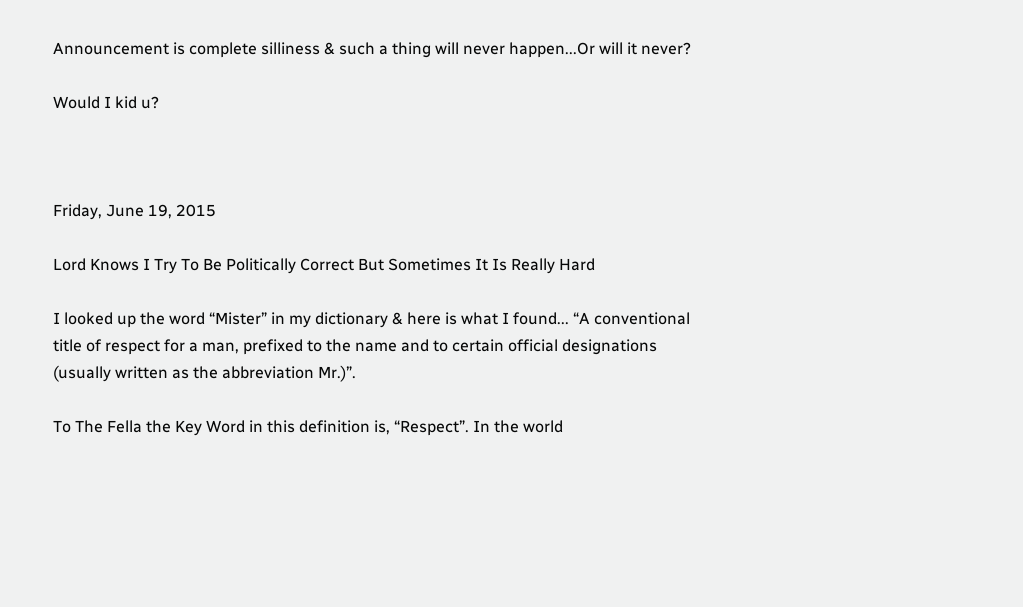Announcement is complete silliness & such a thing will never happen...Or will it never?

Would I kid u?



Friday, June 19, 2015

Lord Knows I Try To Be Politically Correct But Sometimes It Is Really Hard

I looked up the word “Mister” in my dictionary & here is what I found... “A conventional title of respect for a man, prefixed to the name and to certain official designations (usually written as the abbreviation Mr.)”.

To The Fella the Key Word in this definition is, “Respect”. In the world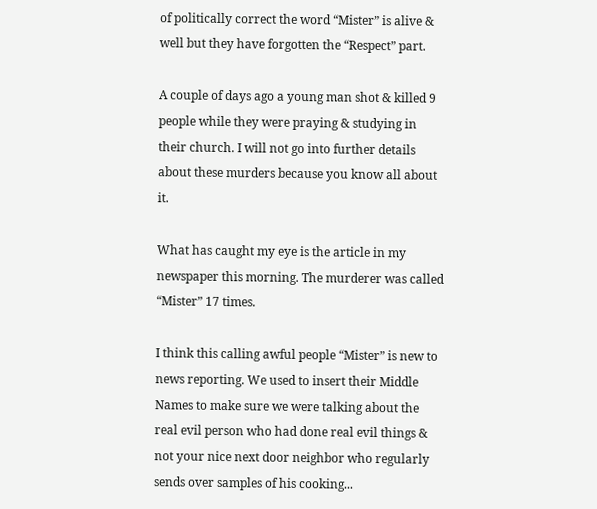of politically correct the word “Mister” is alive & well but they have forgotten the “Respect” part.

A couple of days ago a young man shot & killed 9 people while they were praying & studying in their church. I will not go into further details about these murders because you know all about it.

What has caught my eye is the article in my newspaper this morning. The murderer was called “Mister” 17 times.

I think this calling awful people “Mister” is new to news reporting. We used to insert their Middle Names to make sure we were talking about the real evil person who had done real evil things & not your nice next door neighbor who regularly sends over samples of his cooking...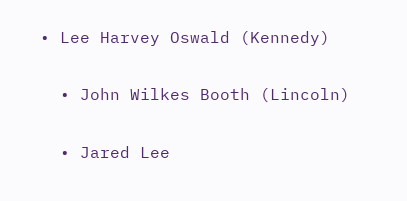• Lee Harvey Oswald (Kennedy)

  • John Wilkes Booth (Lincoln)

  • Jared Lee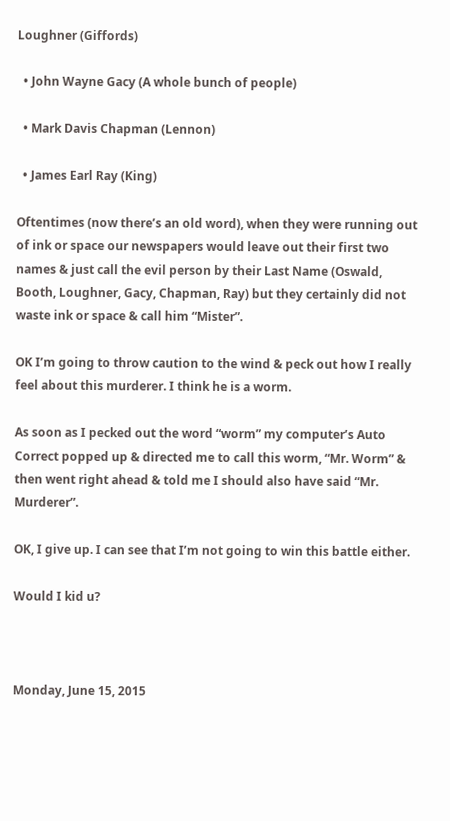Loughner (Giffords)

  • John Wayne Gacy (A whole bunch of people)

  • Mark Davis Chapman (Lennon)

  • James Earl Ray (King)

Oftentimes (now there’s an old word), when they were running out of ink or space our newspapers would leave out their first two names & just call the evil person by their Last Name (Oswald, Booth, Loughner, Gacy, Chapman, Ray) but they certainly did not waste ink or space & call him “Mister”.

OK I’m going to throw caution to the wind & peck out how I really feel about this murderer. I think he is a worm.

As soon as I pecked out the word “worm” my computer’s Auto Correct popped up & directed me to call this worm, “Mr. Worm” & then went right ahead & told me I should also have said “Mr. Murderer”.

OK, I give up. I can see that I’m not going to win this battle either.

Would I kid u?



Monday, June 15, 2015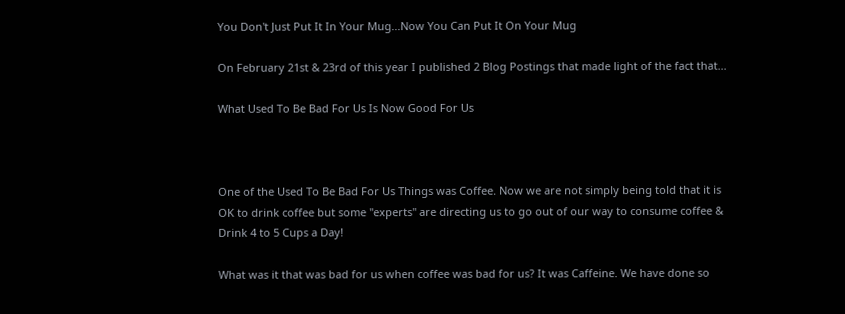You Don't Just Put It In Your Mug...Now You Can Put It On Your Mug

On February 21st & 23rd of this year I published 2 Blog Postings that made light of the fact that...

What Used To Be Bad For Us Is Now Good For Us



One of the Used To Be Bad For Us Things was Coffee. Now we are not simply being told that it is OK to drink coffee but some "experts" are directing us to go out of our way to consume coffee & Drink 4 to 5 Cups a Day!

What was it that was bad for us when coffee was bad for us? It was Caffeine. We have done so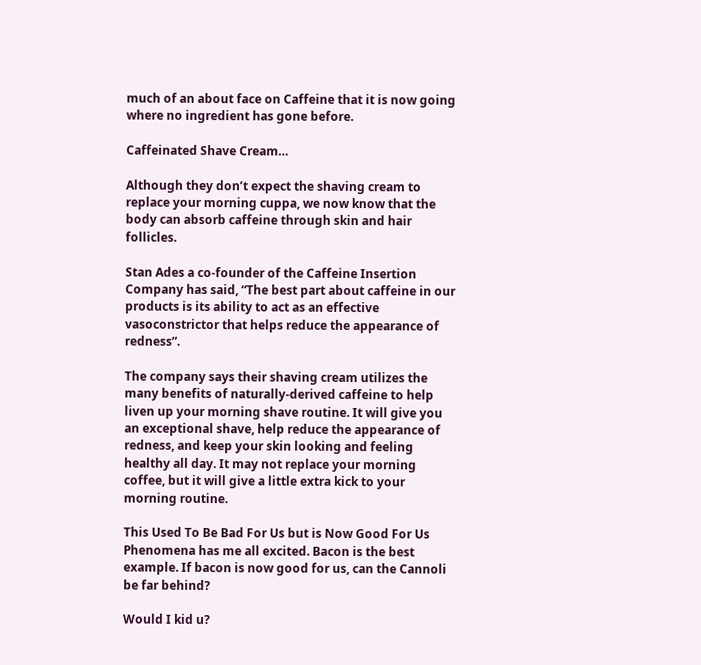much of an about face on Caffeine that it is now going where no ingredient has gone before.

Caffeinated Shave Cream…

Although they don’t expect the shaving cream to replace your morning cuppa, we now know that the body can absorb caffeine through skin and hair follicles.

Stan Ades a co-founder of the Caffeine Insertion Company has said, “The best part about caffeine in our products is its ability to act as an effective vasoconstrictor that helps reduce the appearance of redness”.

The company says their shaving cream utilizes the many benefits of naturally-derived caffeine to help liven up your morning shave routine. It will give you an exceptional shave, help reduce the appearance of redness, and keep your skin looking and feeling healthy all day. It may not replace your morning coffee, but it will give a little extra kick to your morning routine.

This Used To Be Bad For Us but is Now Good For Us Phenomena has me all excited. Bacon is the best example. If bacon is now good for us, can the Cannoli be far behind?

Would I kid u?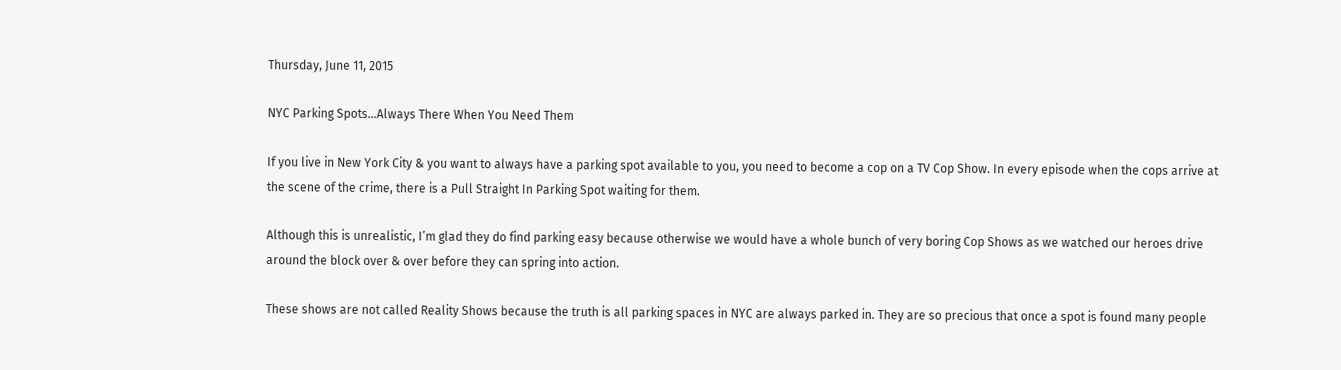Thursday, June 11, 2015

NYC Parking Spots...Always There When You Need Them

If you live in New York City & you want to always have a parking spot available to you, you need to become a cop on a TV Cop Show. In every episode when the cops arrive at the scene of the crime, there is a Pull Straight In Parking Spot waiting for them.

Although this is unrealistic, I’m glad they do find parking easy because otherwise we would have a whole bunch of very boring Cop Shows as we watched our heroes drive around the block over & over before they can spring into action.

These shows are not called Reality Shows because the truth is all parking spaces in NYC are always parked in. They are so precious that once a spot is found many people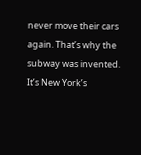never move their cars again. That’s why the subway was invented. It’s New York’s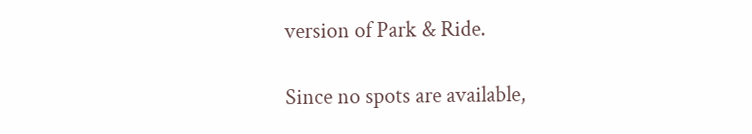version of Park & Ride.

Since no spots are available,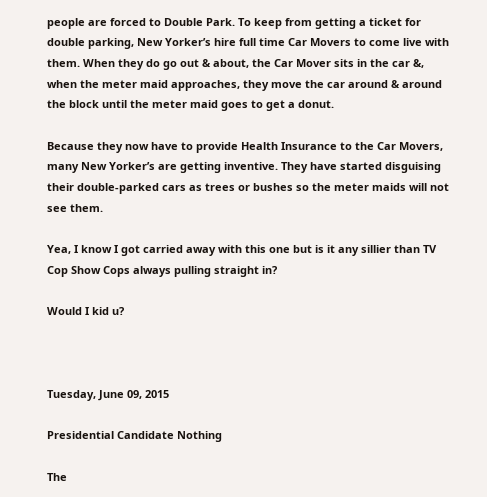people are forced to Double Park. To keep from getting a ticket for double parking, New Yorker’s hire full time Car Movers to come live with them. When they do go out & about, the Car Mover sits in the car &, when the meter maid approaches, they move the car around & around the block until the meter maid goes to get a donut.

Because they now have to provide Health Insurance to the Car Movers, many New Yorker’s are getting inventive. They have started disguising their double-parked cars as trees or bushes so the meter maids will not see them.

Yea, I know I got carried away with this one but is it any sillier than TV Cop Show Cops always pulling straight in?

Would I kid u?



Tuesday, June 09, 2015

Presidential Candidate Nothing

The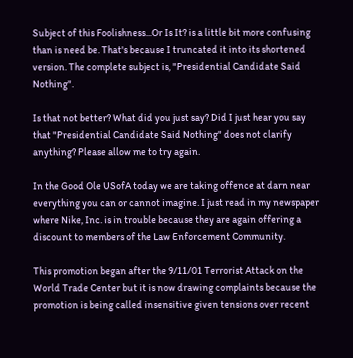Subject of this Foolishness...Or Is It? is a little bit more confusing than is need be. That's because I truncated it into its shortened version. The complete subject is, "Presidential Candidate Said Nothing".

Is that not better? What did you just say? Did I just hear you say that "Presidential Candidate Said Nothing" does not clarify anything? Please allow me to try again.

In the Good Ole USofA today we are taking offence at darn near everything you can or cannot imagine. I just read in my newspaper where Nike, Inc. is in trouble because they are again offering a discount to members of the Law Enforcement Community.

This promotion began after the 9/11/01 Terrorist Attack on the World Trade Center but it is now drawing complaints because the promotion is being called insensitive given tensions over recent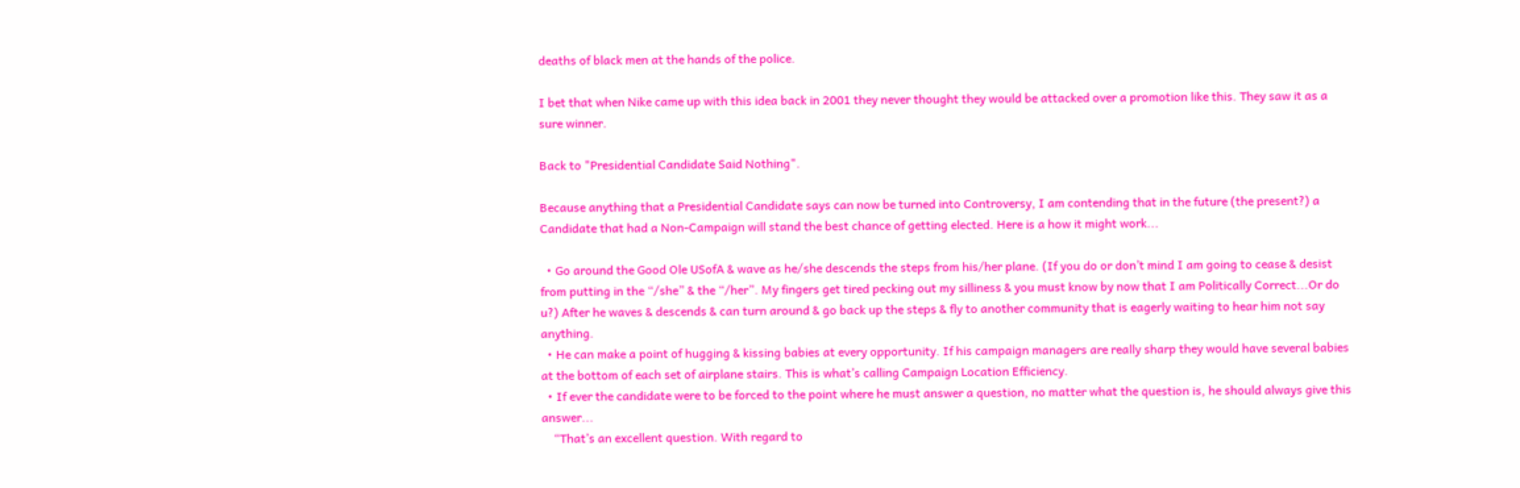deaths of black men at the hands of the police.

I bet that when Nike came up with this idea back in 2001 they never thought they would be attacked over a promotion like this. They saw it as a sure winner.

Back to "Presidential Candidate Said Nothing".

Because anything that a Presidential Candidate says can now be turned into Controversy, I am contending that in the future (the present?) a Candidate that had a Non-Campaign will stand the best chance of getting elected. Here is a how it might work...

  • Go around the Good Ole USofA & wave as he/she descends the steps from his/her plane. (If you do or don’t mind I am going to cease & desist from putting in the “/she” & the “/her”. My fingers get tired pecking out my silliness & you must know by now that I am Politically Correct...Or do u?) After he waves & descends & can turn around & go back up the steps & fly to another community that is eagerly waiting to hear him not say anything.
  • He can make a point of hugging & kissing babies at every opportunity. If his campaign managers are really sharp they would have several babies at the bottom of each set of airplane stairs. This is what’s calling Campaign Location Efficiency.
  • If ever the candidate were to be forced to the point where he must answer a question, no matter what the question is, he should always give this answer...
    “That’s an excellent question. With regard to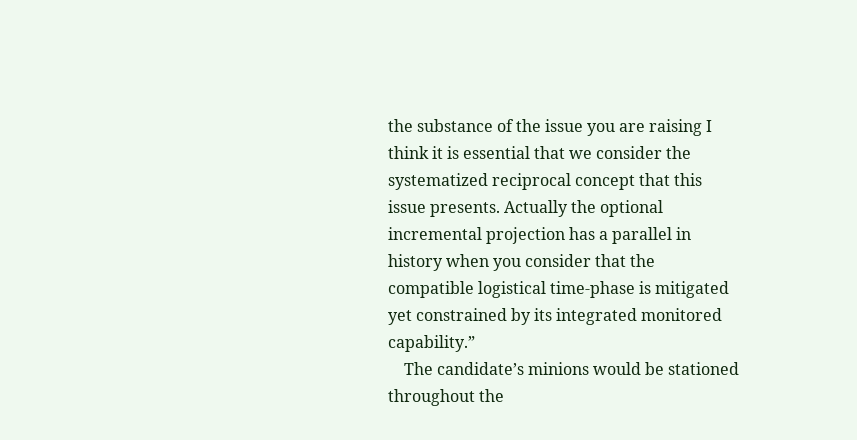the substance of the issue you are raising I think it is essential that we consider the systematized reciprocal concept that this issue presents. Actually the optional incremental projection has a parallel in history when you consider that the compatible logistical time-phase is mitigated yet constrained by its integrated monitored capability.”
    The candidate’s minions would be stationed throughout the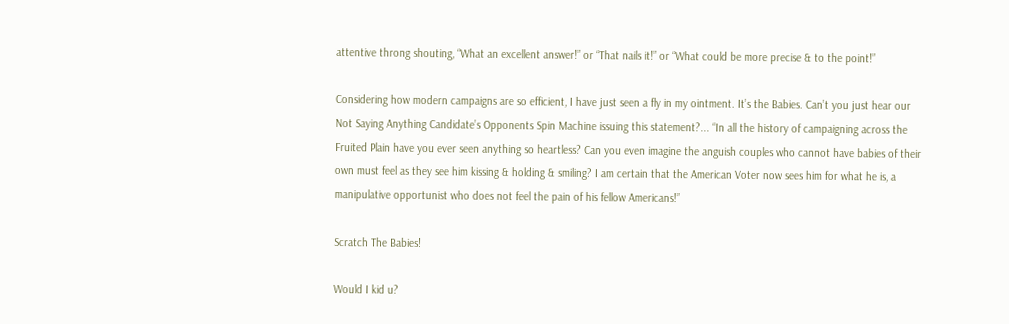attentive throng shouting, “What an excellent answer!” or “That nails it!” or “What could be more precise & to the point!”

Considering how modern campaigns are so efficient, I have just seen a fly in my ointment. It’s the Babies. Can’t you just hear our Not Saying Anything Candidate’s Opponents Spin Machine issuing this statement?... “In all the history of campaigning across the Fruited Plain have you ever seen anything so heartless? Can you even imagine the anguish couples who cannot have babies of their own must feel as they see him kissing & holding & smiling? I am certain that the American Voter now sees him for what he is, a manipulative opportunist who does not feel the pain of his fellow Americans!”

Scratch The Babies!

Would I kid u?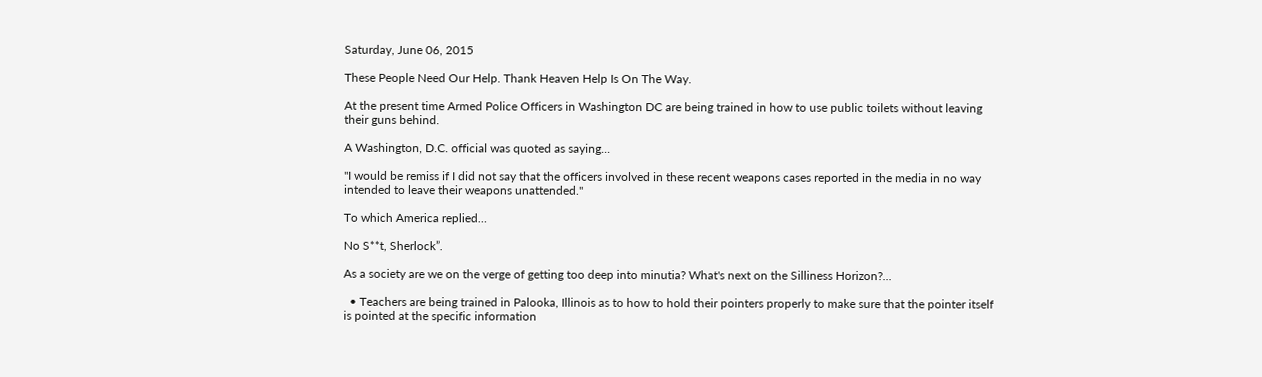Saturday, June 06, 2015

These People Need Our Help. Thank Heaven Help Is On The Way.

At the present time Armed Police Officers in Washington DC are being trained in how to use public toilets without leaving their guns behind.

A Washington, D.C. official was quoted as saying...

"I would be remiss if I did not say that the officers involved in these recent weapons cases reported in the media in no way intended to leave their weapons unattended."

To which America replied…

No S**t, Sherlock”.

As a society are we on the verge of getting too deep into minutia? What's next on the Silliness Horizon?...

  • Teachers are being trained in Palooka, Illinois as to how to hold their pointers properly to make sure that the pointer itself is pointed at the specific information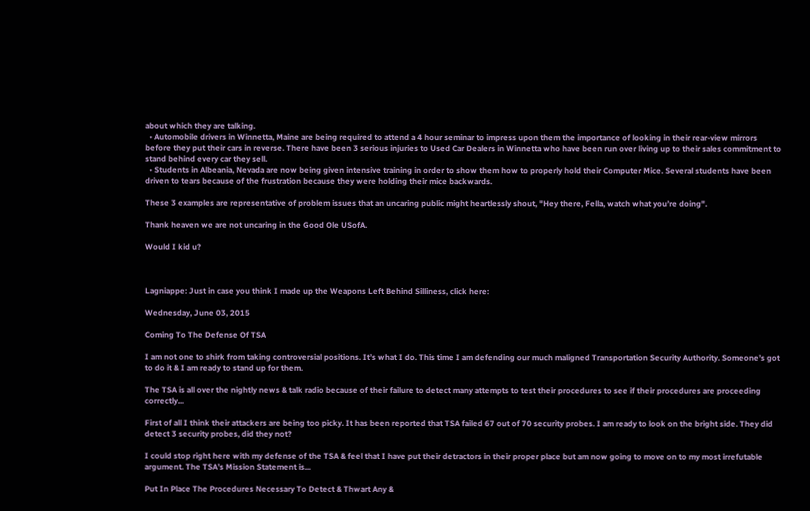about which they are talking.
  • Automobile drivers in Winnetta, Maine are being required to attend a 4 hour seminar to impress upon them the importance of looking in their rear-view mirrors before they put their cars in reverse. There have been 3 serious injuries to Used Car Dealers in Winnetta who have been run over living up to their sales commitment to stand behind every car they sell.
  • Students in Albeania, Nevada are now being given intensive training in order to show them how to properly hold their Computer Mice. Several students have been driven to tears because of the frustration because they were holding their mice backwards.

These 3 examples are representative of problem issues that an uncaring public might heartlessly shout, "Hey there, Fella, watch what you’re doing".

Thank heaven we are not uncaring in the Good Ole USofA.

Would I kid u?



Lagniappe: Just in case you think I made up the Weapons Left Behind Silliness, click here:

Wednesday, June 03, 2015

Coming To The Defense Of TSA

I am not one to shirk from taking controversial positions. It’s what I do. This time I am defending our much maligned Transportation Security Authority. Someone’s got to do it & I am ready to stand up for them.

The TSA is all over the nightly news & talk radio because of their failure to detect many attempts to test their procedures to see if their procedures are proceeding correctly...

First of all I think their attackers are being too picky. It has been reported that TSA failed 67 out of 70 security probes. I am ready to look on the bright side. They did detect 3 security probes, did they not?

I could stop right here with my defense of the TSA & feel that I have put their detractors in their proper place but am now going to move on to my most irrefutable argument. The TSA’s Mission Statement is...

Put In Place The Procedures Necessary To Detect & Thwart Any &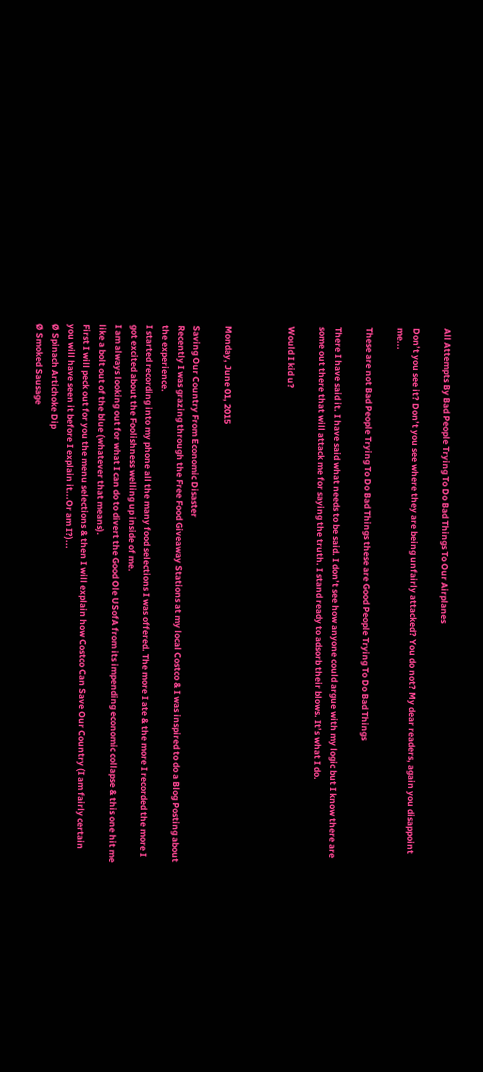All Attempts By Bad People Trying To Do Bad Things To Our Airplanes

Don’t you see it? Don’t you see where they are being unfairly attacked? You do not? My dear readers, again you disappoint me...

These are not Bad People Trying To Do Bad Things these are Good People Trying To Do Bad Things

There I have said it. I have said what needs to be said. I don’t see how anyone could argue with my logic but I know there are some out there that will attack me for saying the truth. I stand ready to adsorb their blows. It’s what I do.

Would I kid u?



Monday, June 01, 2015

Saving Our Country From Economic Disaster
Recently I was grazing through the Free Food Giveaway Stations at my local Costco & I was inspired to do a Blog Posting about the experience.
I started recording into my phone all the many food selections I was offered. The more I ate & the more I recorded the more I got excited about the Foolishness welling up inside of me.
I am always looking out for what I can do to divert the Good Ole USofA from its impending economic collapse & this one hit me like a bolt out of the blue (whatever that means).
First I will peck out for you the menu selections & then I will explain how Costco Can Save Our Country (I am fairly certain you will have seen it before I explain it...Or am I?)...
Ø Spinach Artichoke Dip
Ø Smoked Sausage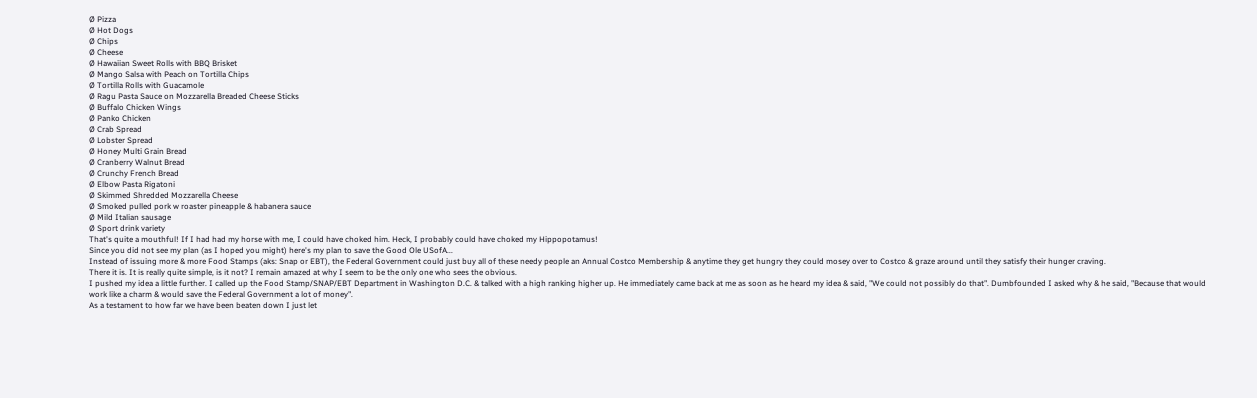Ø Pizza
Ø Hot Dogs
Ø Chips
Ø Cheese
Ø Hawaiian Sweet Rolls with BBQ Brisket
Ø Mango Salsa with Peach on Tortilla Chips
Ø Tortilla Rolls with Guacamole
Ø Ragu Pasta Sauce on Mozzarella Breaded Cheese Sticks
Ø Buffalo Chicken Wings
Ø Panko Chicken
Ø Crab Spread
Ø Lobster Spread
Ø Honey Multi Grain Bread
Ø Cranberry Walnut Bread
Ø Crunchy French Bread
Ø Elbow Pasta Rigatoni
Ø Skimmed Shredded Mozzarella Cheese
Ø Smoked pulled pork w roaster pineapple & habanera sauce
Ø Mild Italian sausage
Ø Sport drink variety
That's quite a mouthful! If I had had my horse with me, I could have choked him. Heck, I probably could have choked my Hippopotamus!
Since you did not see my plan (as I hoped you might) here's my plan to save the Good Ole USofA...
Instead of issuing more & more Food Stamps (aks: Snap or EBT), the Federal Government could just buy all of these needy people an Annual Costco Membership & anytime they get hungry they could mosey over to Costco & graze around until they satisfy their hunger craving.
There it is. It is really quite simple, is it not? I remain amazed at why I seem to be the only one who sees the obvious.
I pushed my idea a little further. I called up the Food Stamp/SNAP/EBT Department in Washington D.C. & talked with a high ranking higher up. He immediately came back at me as soon as he heard my idea & said, "We could not possibly do that". Dumbfounded I asked why & he said, "Because that would work like a charm & would save the Federal Government a lot of money".
As a testament to how far we have been beaten down I just let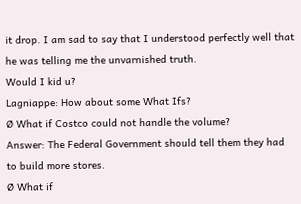it drop. I am sad to say that I understood perfectly well that he was telling me the unvarnished truth.
Would I kid u?
Lagniappe: How about some What Ifs?
Ø What if Costco could not handle the volume?
Answer: The Federal Government should tell them they had to build more stores.
Ø What if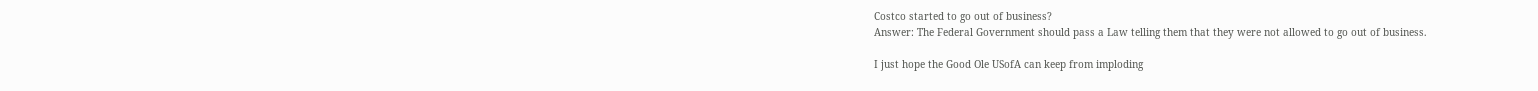Costco started to go out of business?
Answer: The Federal Government should pass a Law telling them that they were not allowed to go out of business.

I just hope the Good Ole USofA can keep from imploding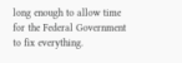long enough to allow time for the Federal Government to fix everything.